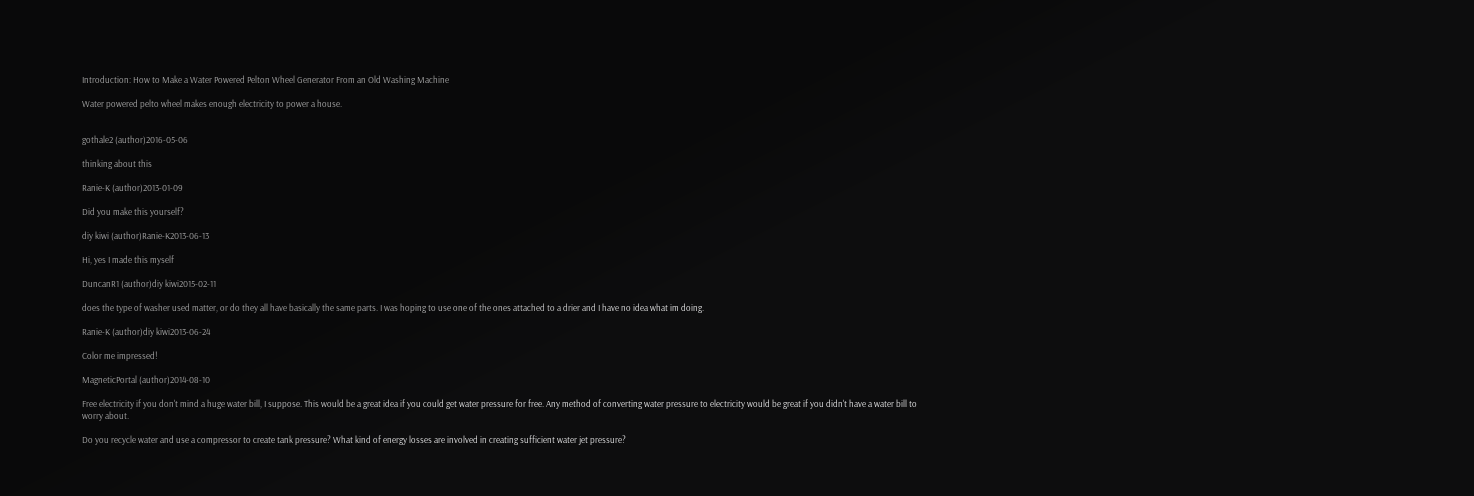Introduction: How to Make a Water Powered Pelton Wheel Generator From an Old Washing Machine

Water powered pelto wheel makes enough electricity to power a house.


gothale2 (author)2016-05-06

thinking about this

Ranie-K (author)2013-01-09

Did you make this yourself?

diy kiwi (author)Ranie-K2013-06-13

Hi, yes I made this myself

DuncanR1 (author)diy kiwi2015-02-11

does the type of washer used matter, or do they all have basically the same parts. I was hoping to use one of the ones attached to a drier and I have no idea what im doing.

Ranie-K (author)diy kiwi2013-06-24

Color me impressed!

MagneticPortal (author)2014-08-10

Free electricity if you don't mind a huge water bill, I suppose. This would be a great idea if you could get water pressure for free. Any method of converting water pressure to electricity would be great if you didn't have a water bill to worry about.

Do you recycle water and use a compressor to create tank pressure? What kind of energy losses are involved in creating sufficient water jet pressure?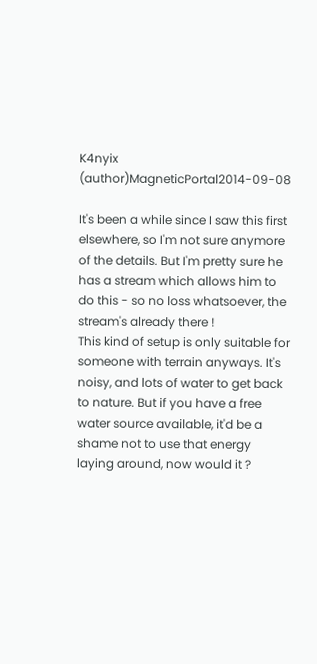K4nyix (author)MagneticPortal2014-09-08

It's been a while since I saw this first elsewhere, so I'm not sure anymore of the details. But I'm pretty sure he has a stream which allows him to do this - so no loss whatsoever, the stream's already there !
This kind of setup is only suitable for someone with terrain anyways. It's noisy, and lots of water to get back to nature. But if you have a free water source available, it'd be a shame not to use that energy laying around, now would it ?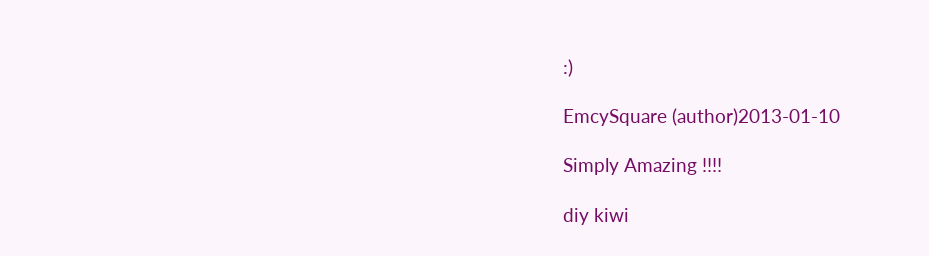:)

EmcySquare (author)2013-01-10

Simply Amazing !!!!

diy kiwi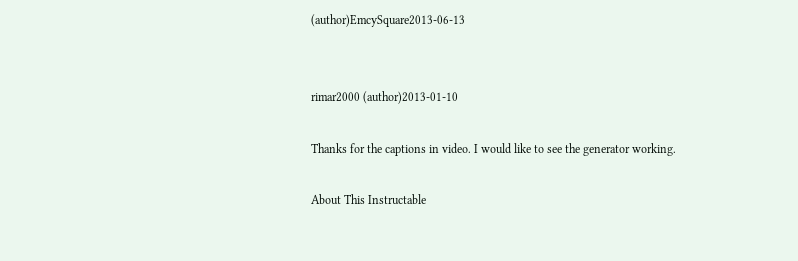(author)EmcySquare2013-06-13


rimar2000 (author)2013-01-10

Thanks for the captions in video. I would like to see the generator working.

About This Instructable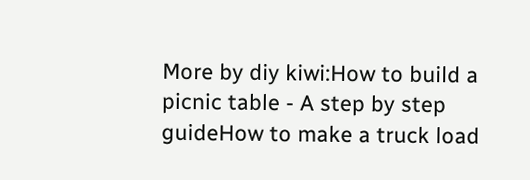More by diy kiwi:How to build a picnic table - A step by step guideHow to make a truck load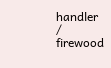handler / firewood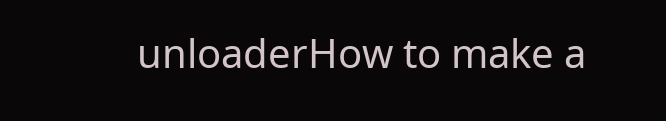unloaderHow to make a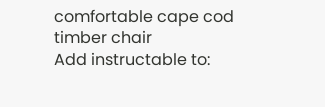comfortable cape cod timber chair
Add instructable to: